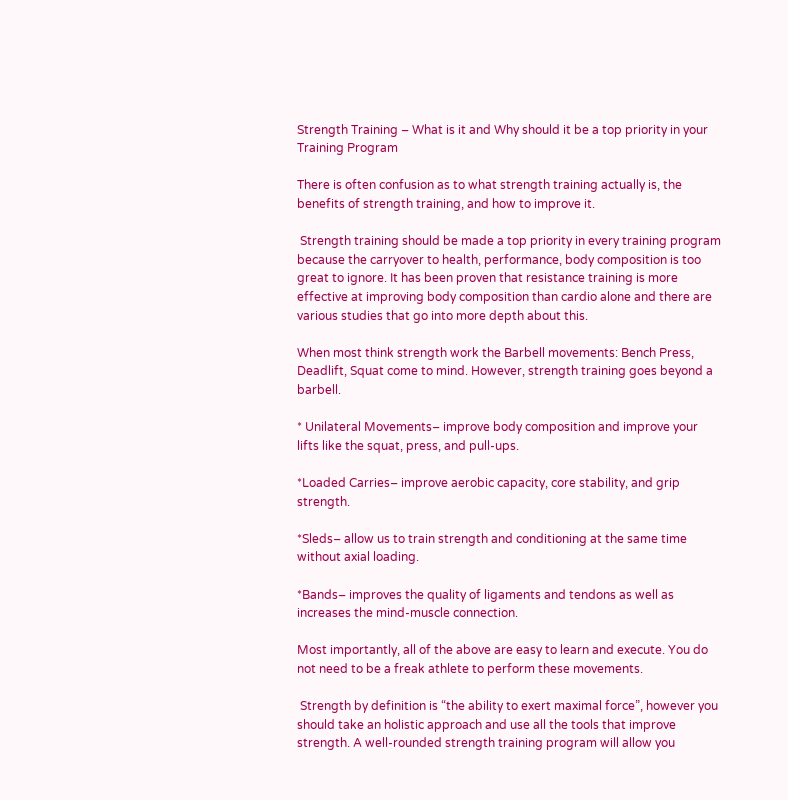Strength Training – What is it and Why should it be a top priority in your Training Program

There is often confusion as to what strength training actually is, the benefits of strength training, and how to improve it.

 Strength training should be made a top priority in every training program because the carryover to health, performance, body composition is too great to ignore. It has been proven that resistance training is more effective at improving body composition than cardio alone and there are various studies that go into more depth about this.

When most think strength work the Barbell movements: Bench Press, Deadlift, Squat come to mind. However, strength training goes beyond a barbell.

* Unilateral Movements– improve body composition and improve your lifts like the squat, press, and pull-ups.

*Loaded Carries– improve aerobic capacity, core stability, and grip strength.

*Sleds– allow us to train strength and conditioning at the same time without axial loading.

*Bands– improves the quality of ligaments and tendons as well as increases the mind-muscle connection.

Most importantly, all of the above are easy to learn and execute. You do not need to be a freak athlete to perform these movements.

 Strength by definition is “the ability to exert maximal force”, however you should take an holistic approach and use all the tools that improve strength. A well-rounded strength training program will allow you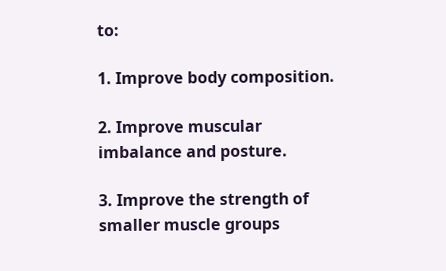to:

1. Improve body composition.

2. Improve muscular imbalance and posture.

3. Improve the strength of smaller muscle groups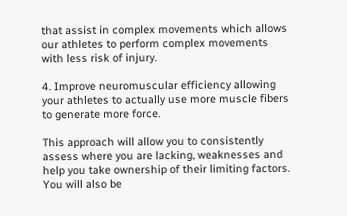that assist in complex movements which allows our athletes to perform complex movements with less risk of injury.

4. Improve neuromuscular efficiency allowing your athletes to actually use more muscle fibers to generate more force.

This approach will allow you to consistently assess where you are lacking, weaknesses and help you take ownership of their limiting factors. You will also be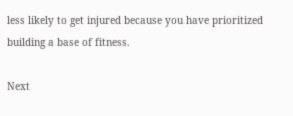less likely to get injured because you have prioritized building a base of fitness.

Next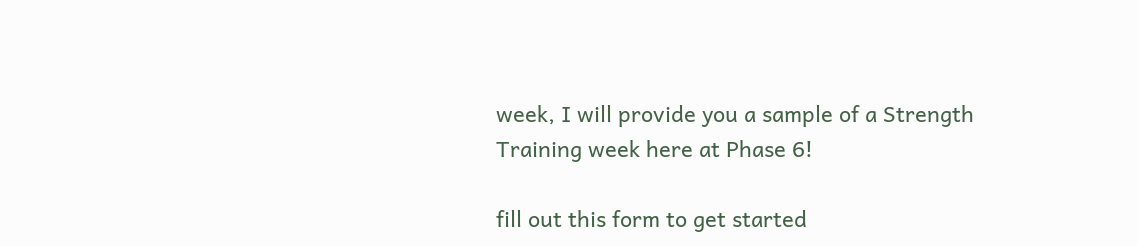week, I will provide you a sample of a Strength Training week here at Phase 6!

fill out this form to get started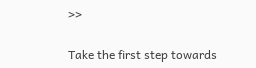>>

Take the first step towards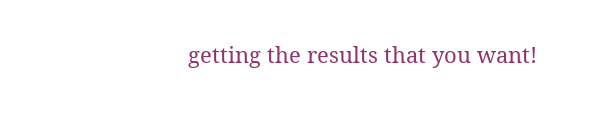getting the results that you want!